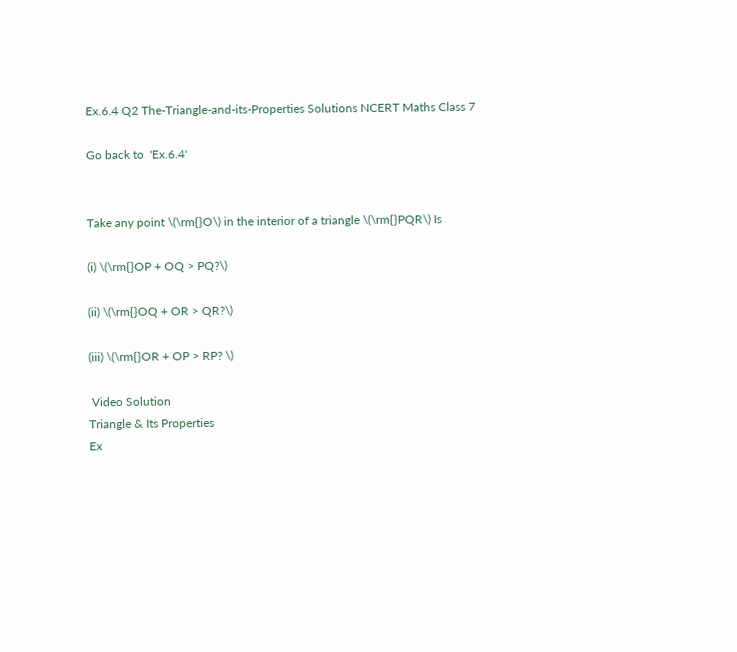Ex.6.4 Q2 The-Triangle-and-its-Properties Solutions NCERT Maths Class 7

Go back to  'Ex.6.4'


Take any point \(\rm{}O\) in the interior of a triangle \(\rm{}PQR\) Is

(i) \(\rm{}OP + OQ > PQ?\)

(ii) \(\rm{}OQ + OR > QR?\)

(iii) \(\rm{}OR + OP > RP? \)

 Video Solution
Triangle & Its Properties
Ex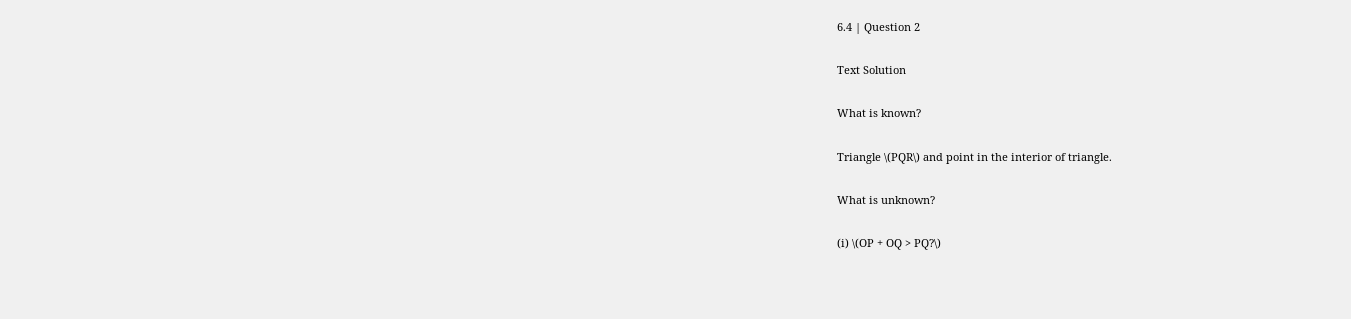6.4 | Question 2

Text Solution

What is known?

Triangle \(PQR\) and point in the interior of triangle.

What is unknown?

(i) \(OP + OQ > PQ?\)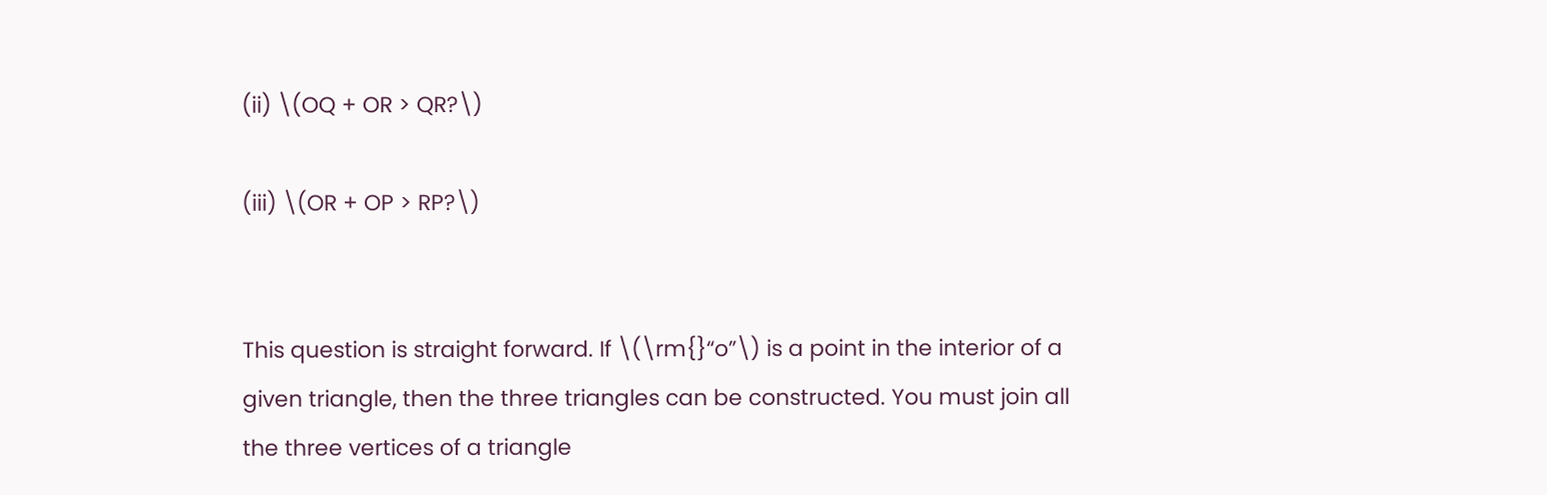(ii) \(OQ + OR > QR?\)

(iii) \(OR + OP > RP?\)


This question is straight forward. If \(\rm{}“o”\) is a point in the interior of a given triangle, then the three triangles can be constructed. You must join all the three vertices of a triangle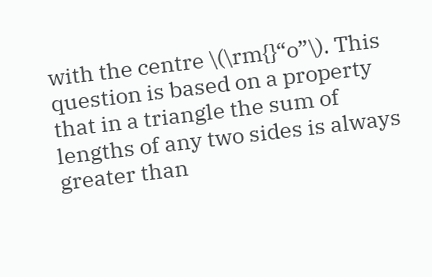with the centre \(\rm{}“o”\). This question is based on a property that in a triangle the sum of lengths of any two sides is always greater than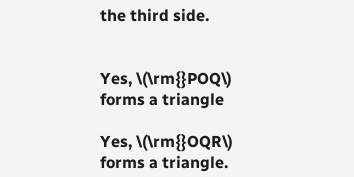the third side.


Yes, \(\rm{}POQ\) forms a triangle

Yes, \(\rm{}OQR\) forms a triangle.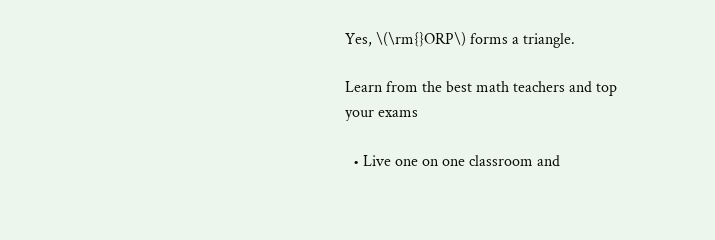Yes, \(\rm{}ORP\) forms a triangle.

Learn from the best math teachers and top your exams

  • Live one on one classroom and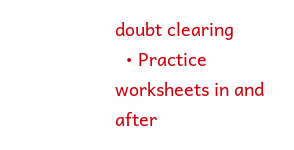doubt clearing
  • Practice worksheets in and after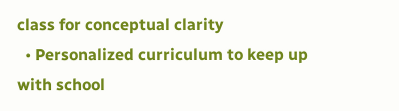class for conceptual clarity
  • Personalized curriculum to keep up with school